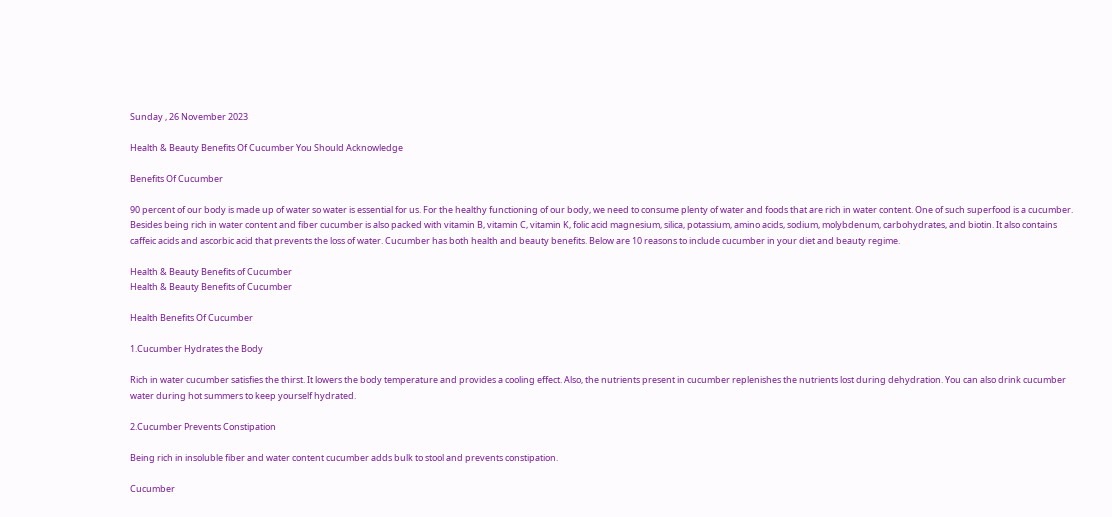Sunday , 26 November 2023

Health & Beauty Benefits Of Cucumber You Should Acknowledge

Benefits Of Cucumber

90 percent of our body is made up of water so water is essential for us. For the healthy functioning of our body, we need to consume plenty of water and foods that are rich in water content. One of such superfood is a cucumber. Besides being rich in water content and fiber cucumber is also packed with vitamin B, vitamin C, vitamin K, folic acid magnesium, silica, potassium, amino acids, sodium, molybdenum, carbohydrates, and biotin. It also contains caffeic acids and ascorbic acid that prevents the loss of water. Cucumber has both health and beauty benefits. Below are 10 reasons to include cucumber in your diet and beauty regime.

Health & Beauty Benefits of Cucumber
Health & Beauty Benefits of Cucumber

Health Benefits Of Cucumber

1.Cucumber Hydrates the Body

Rich in water cucumber satisfies the thirst. It lowers the body temperature and provides a cooling effect. Also, the nutrients present in cucumber replenishes the nutrients lost during dehydration. You can also drink cucumber water during hot summers to keep yourself hydrated.

2.Cucumber Prevents Constipation

Being rich in insoluble fiber and water content cucumber adds bulk to stool and prevents constipation.

Cucumber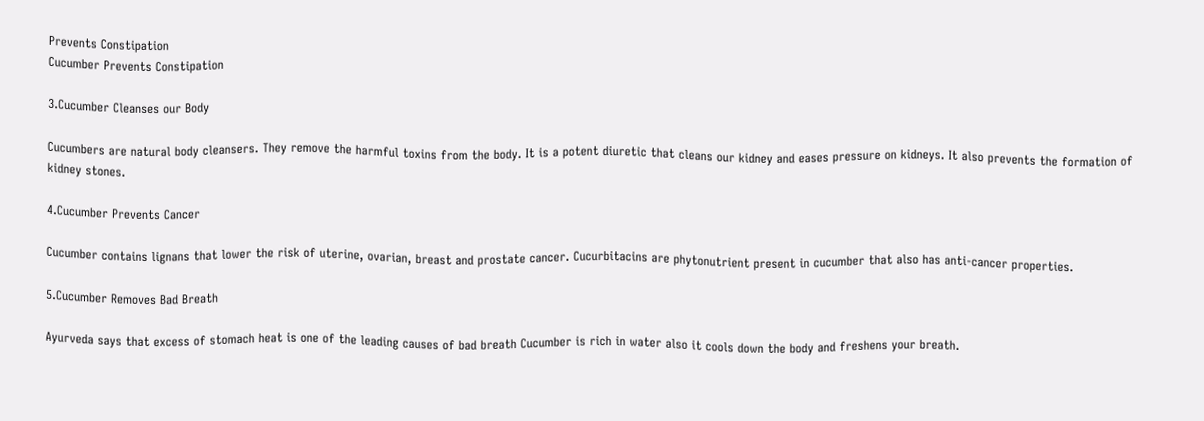Prevents Constipation
Cucumber Prevents Constipation

3.Cucumber Cleanses our Body

Cucumbers are natural body cleansers. They remove the harmful toxins from the body. It is a potent diuretic that cleans our kidney and eases pressure on kidneys. It also prevents the formation of kidney stones.

4.Cucumber Prevents Cancer

Cucumber contains lignans that lower the risk of uterine, ovarian, breast and prostate cancer. Cucurbitacins are phytonutrient present in cucumber that also has anti-cancer properties.

5.Cucumber Removes Bad Breath

Ayurveda says that excess of stomach heat is one of the leading causes of bad breath Cucumber is rich in water also it cools down the body and freshens your breath.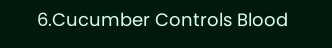6.Cucumber Controls Blood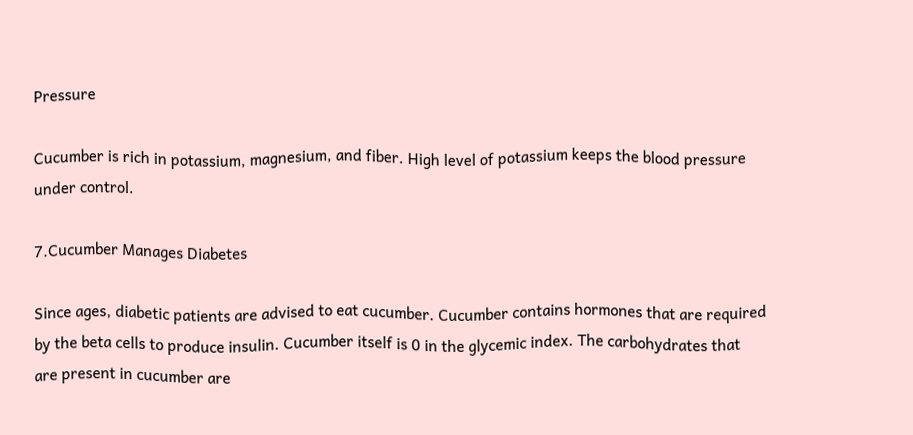Pressure

Cucumber is rich in potassium, magnesium, and fiber. High level of potassium keeps the blood pressure under control.

7.Cucumber Manages Diabetes

Since ages, diabetic patients are advised to eat cucumber. Cucumber contains hormones that are required by the beta cells to produce insulin. Cucumber itself is 0 in the glycemic index. The carbohydrates that are present in cucumber are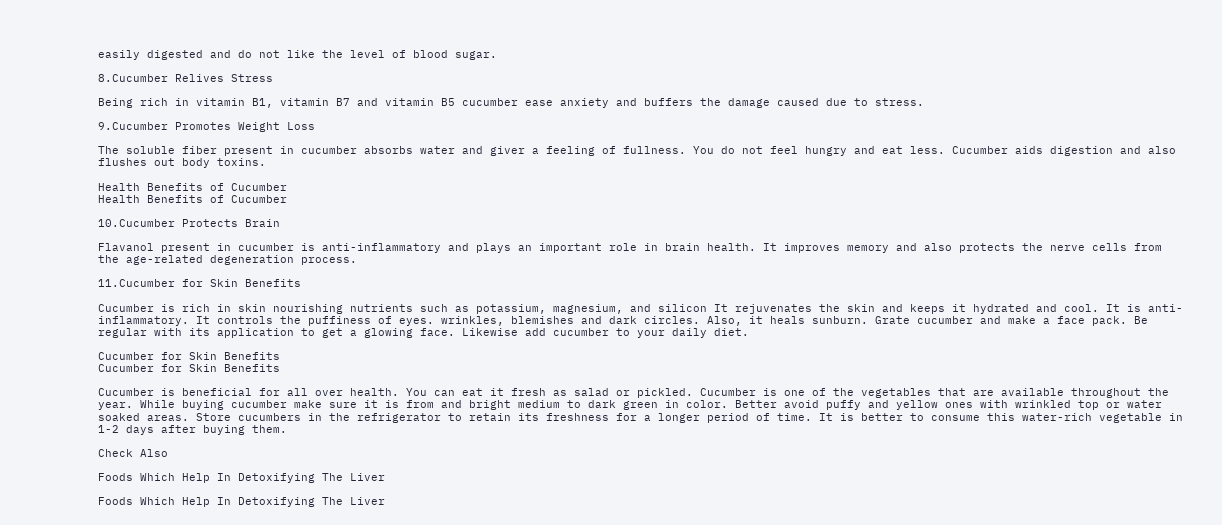easily digested and do not like the level of blood sugar.

8.Cucumber Relives Stress

Being rich in vitamin B1, vitamin B7 and vitamin B5 cucumber ease anxiety and buffers the damage caused due to stress.

9.Cucumber Promotes Weight Loss

The soluble fiber present in cucumber absorbs water and giver a feeling of fullness. You do not feel hungry and eat less. Cucumber aids digestion and also flushes out body toxins.

Health Benefits of Cucumber
Health Benefits of Cucumber

10.Cucumber Protects Brain

Flavanol present in cucumber is anti-inflammatory and plays an important role in brain health. It improves memory and also protects the nerve cells from the age-related degeneration process.

11.Cucumber for Skin Benefits

Cucumber is rich in skin nourishing nutrients such as potassium, magnesium, and silicon It rejuvenates the skin and keeps it hydrated and cool. It is anti-inflammatory. It controls the puffiness of eyes. wrinkles, blemishes and dark circles. Also, it heals sunburn. Grate cucumber and make a face pack. Be regular with its application to get a glowing face. Likewise add cucumber to your daily diet.

Cucumber for Skin Benefits
Cucumber for Skin Benefits

Cucumber is beneficial for all over health. You can eat it fresh as salad or pickled. Cucumber is one of the vegetables that are available throughout the year. While buying cucumber make sure it is from and bright medium to dark green in color. Better avoid puffy and yellow ones with wrinkled top or water soaked areas. Store cucumbers in the refrigerator to retain its freshness for a longer period of time. It is better to consume this water-rich vegetable in 1-2 days after buying them.

Check Also

Foods Which Help In Detoxifying The Liver

Foods Which Help In Detoxifying The Liver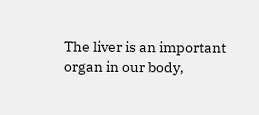The liver is an important organ in our body,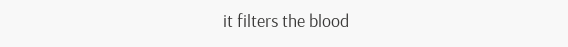it filters the blood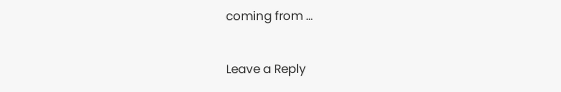coming from …

Leave a Reply